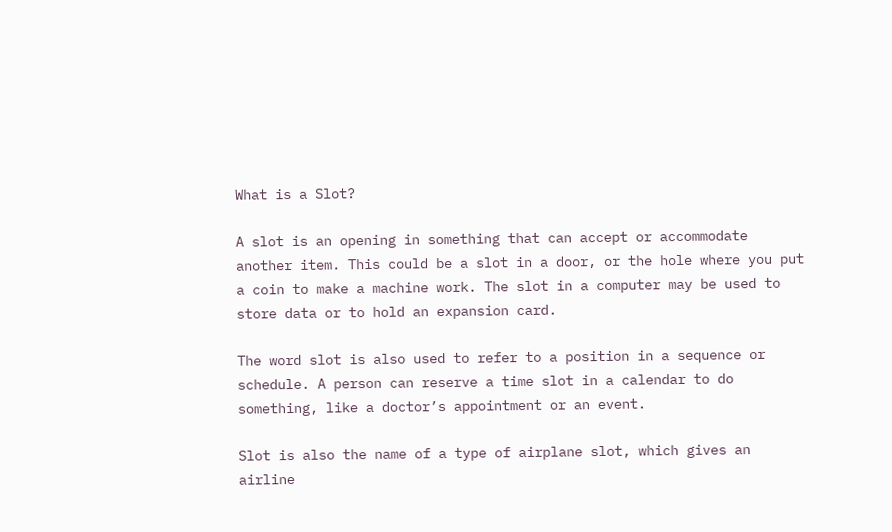What is a Slot?

A slot is an opening in something that can accept or accommodate another item. This could be a slot in a door, or the hole where you put a coin to make a machine work. The slot in a computer may be used to store data or to hold an expansion card.

The word slot is also used to refer to a position in a sequence or schedule. A person can reserve a time slot in a calendar to do something, like a doctor’s appointment or an event.

Slot is also the name of a type of airplane slot, which gives an airline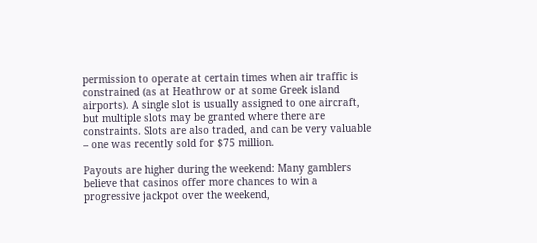permission to operate at certain times when air traffic is constrained (as at Heathrow or at some Greek island airports). A single slot is usually assigned to one aircraft, but multiple slots may be granted where there are constraints. Slots are also traded, and can be very valuable – one was recently sold for $75 million.

Payouts are higher during the weekend: Many gamblers believe that casinos offer more chances to win a progressive jackpot over the weekend,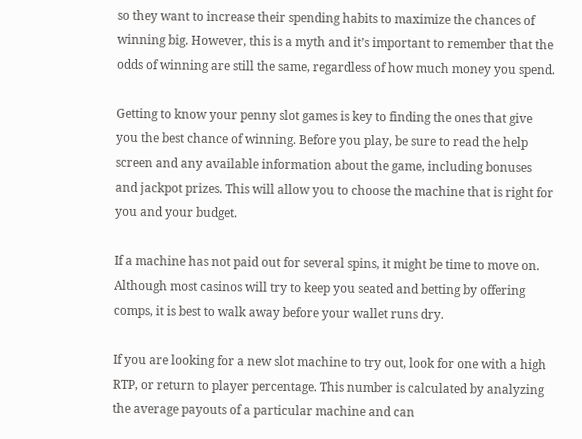so they want to increase their spending habits to maximize the chances of winning big. However, this is a myth and it’s important to remember that the odds of winning are still the same, regardless of how much money you spend.

Getting to know your penny slot games is key to finding the ones that give you the best chance of winning. Before you play, be sure to read the help screen and any available information about the game, including bonuses and jackpot prizes. This will allow you to choose the machine that is right for you and your budget.

If a machine has not paid out for several spins, it might be time to move on. Although most casinos will try to keep you seated and betting by offering comps, it is best to walk away before your wallet runs dry.

If you are looking for a new slot machine to try out, look for one with a high RTP, or return to player percentage. This number is calculated by analyzing the average payouts of a particular machine and can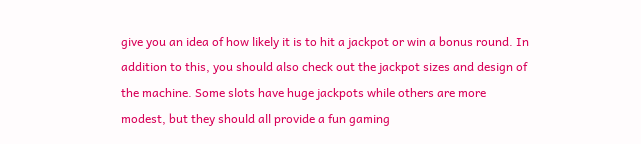give you an idea of how likely it is to hit a jackpot or win a bonus round. In addition to this, you should also check out the jackpot sizes and design of the machine. Some slots have huge jackpots while others are more modest, but they should all provide a fun gaming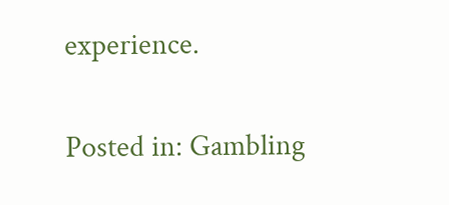experience.

Posted in: Gambling